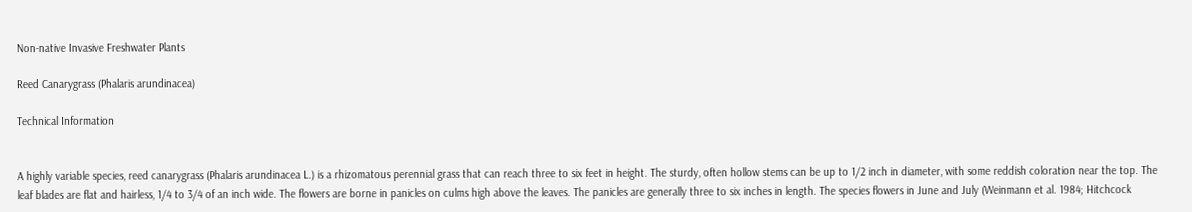Non-native Invasive Freshwater Plants

Reed Canarygrass (Phalaris arundinacea)

Technical Information


A highly variable species, reed canarygrass (Phalaris arundinacea L.) is a rhizomatous perennial grass that can reach three to six feet in height. The sturdy, often hollow stems can be up to 1/2 inch in diameter, with some reddish coloration near the top. The leaf blades are flat and hairless, 1/4 to 3/4 of an inch wide. The flowers are borne in panicles on culms high above the leaves. The panicles are generally three to six inches in length. The species flowers in June and July (Weinmann et al. 1984; Hitchcock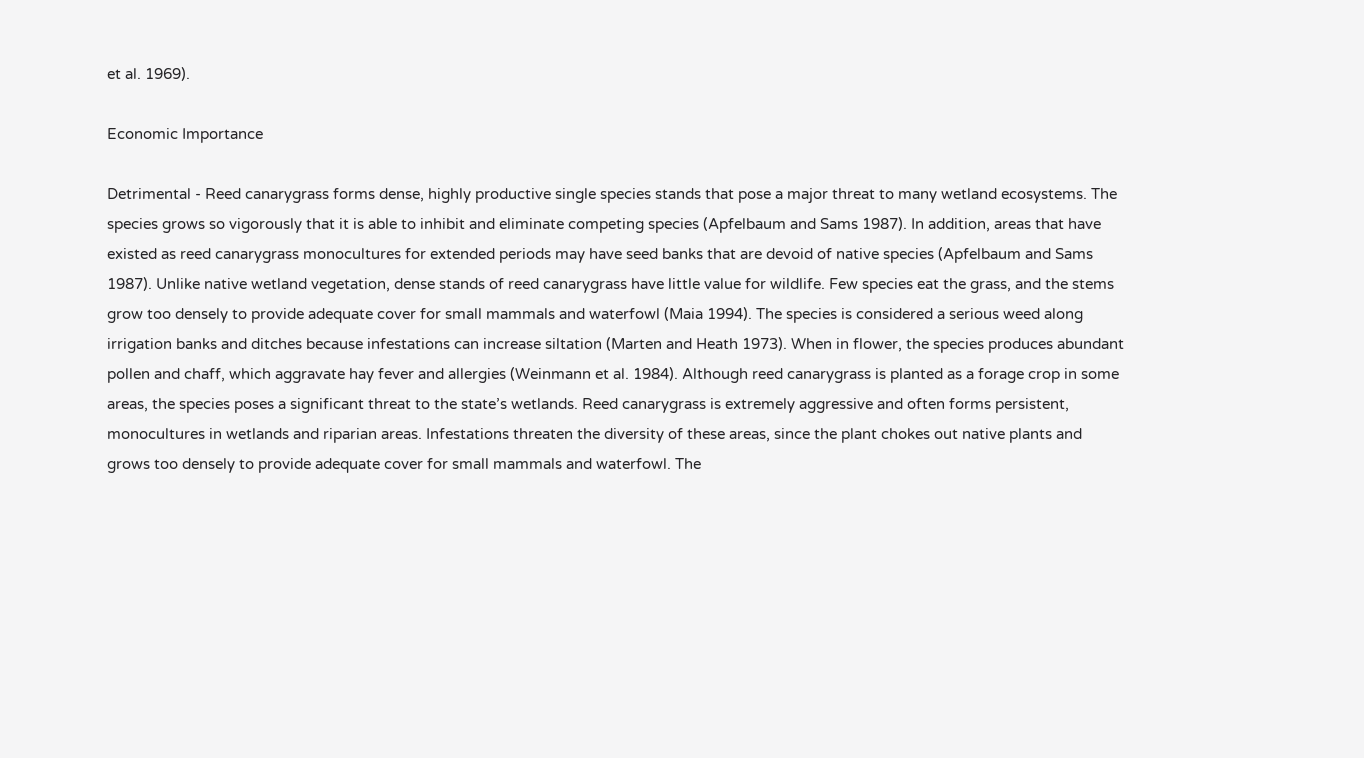et al. 1969).

Economic Importance

Detrimental - Reed canarygrass forms dense, highly productive single species stands that pose a major threat to many wetland ecosystems. The species grows so vigorously that it is able to inhibit and eliminate competing species (Apfelbaum and Sams 1987). In addition, areas that have existed as reed canarygrass monocultures for extended periods may have seed banks that are devoid of native species (Apfelbaum and Sams 1987). Unlike native wetland vegetation, dense stands of reed canarygrass have little value for wildlife. Few species eat the grass, and the stems grow too densely to provide adequate cover for small mammals and waterfowl (Maia 1994). The species is considered a serious weed along irrigation banks and ditches because infestations can increase siltation (Marten and Heath 1973). When in flower, the species produces abundant pollen and chaff, which aggravate hay fever and allergies (Weinmann et al. 1984). Although reed canarygrass is planted as a forage crop in some areas, the species poses a significant threat to the state’s wetlands. Reed canarygrass is extremely aggressive and often forms persistent, monocultures in wetlands and riparian areas. Infestations threaten the diversity of these areas, since the plant chokes out native plants and grows too densely to provide adequate cover for small mammals and waterfowl. The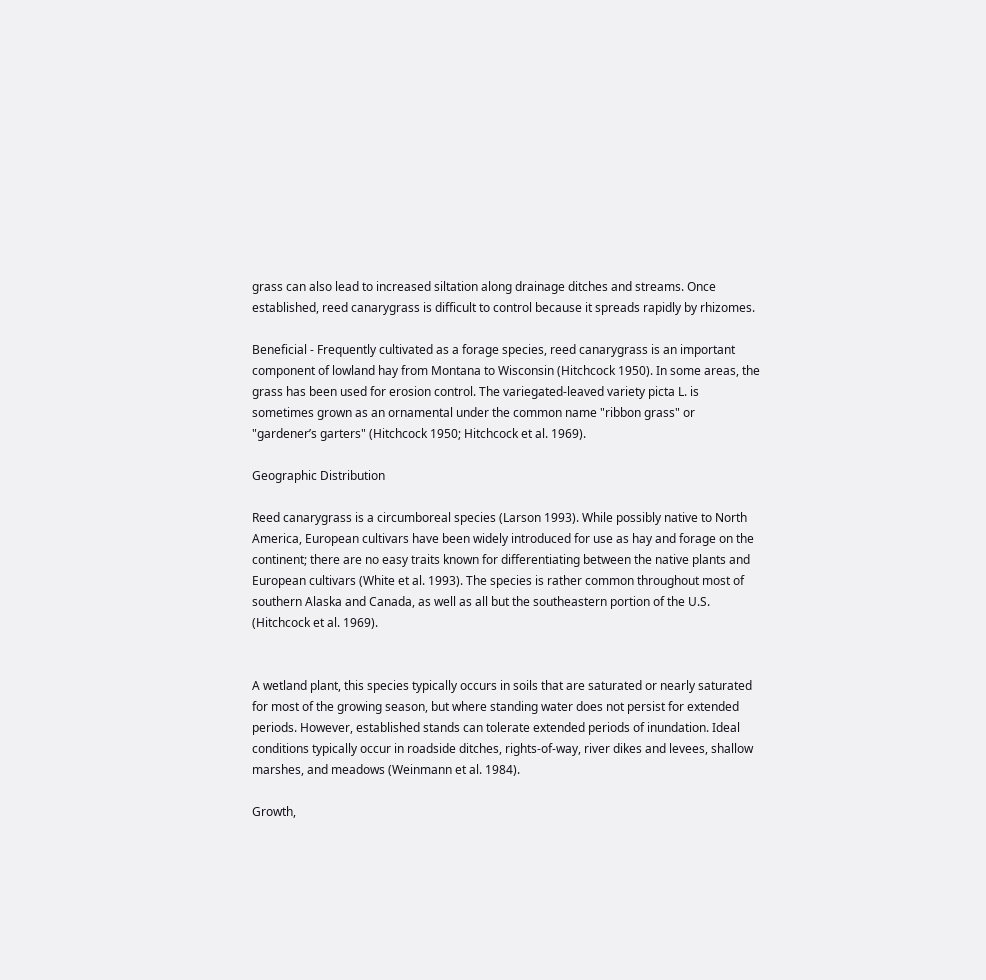grass can also lead to increased siltation along drainage ditches and streams. Once established, reed canarygrass is difficult to control because it spreads rapidly by rhizomes.

Beneficial - Frequently cultivated as a forage species, reed canarygrass is an important component of lowland hay from Montana to Wisconsin (Hitchcock 1950). In some areas, the grass has been used for erosion control. The variegated-leaved variety picta L. is sometimes grown as an ornamental under the common name "ribbon grass" or "gardener’s garters" (Hitchcock 1950; Hitchcock et al. 1969).

Geographic Distribution

Reed canarygrass is a circumboreal species (Larson 1993). While possibly native to North America, European cultivars have been widely introduced for use as hay and forage on the continent; there are no easy traits known for differentiating between the native plants and European cultivars (White et al. 1993). The species is rather common throughout most of southern Alaska and Canada, as well as all but the southeastern portion of the U.S. (Hitchcock et al. 1969).


A wetland plant, this species typically occurs in soils that are saturated or nearly saturated for most of the growing season, but where standing water does not persist for extended periods. However, established stands can tolerate extended periods of inundation. Ideal conditions typically occur in roadside ditches, rights-of-way, river dikes and levees, shallow marshes, and meadows (Weinmann et al. 1984).

Growth,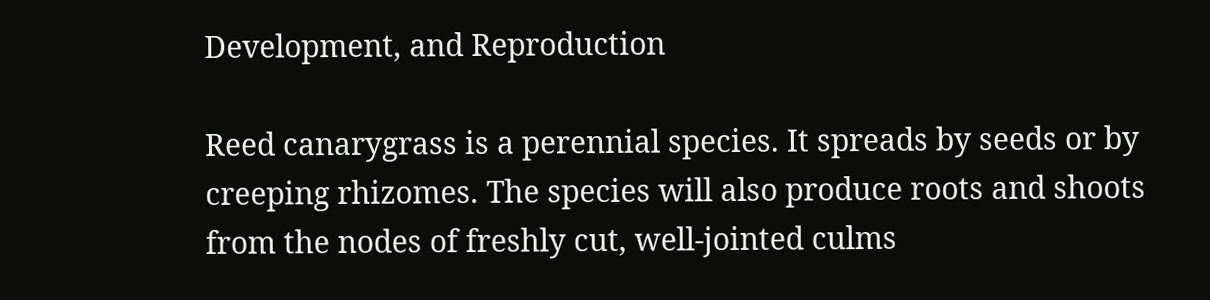Development, and Reproduction

Reed canarygrass is a perennial species. It spreads by seeds or by creeping rhizomes. The species will also produce roots and shoots from the nodes of freshly cut, well-jointed culms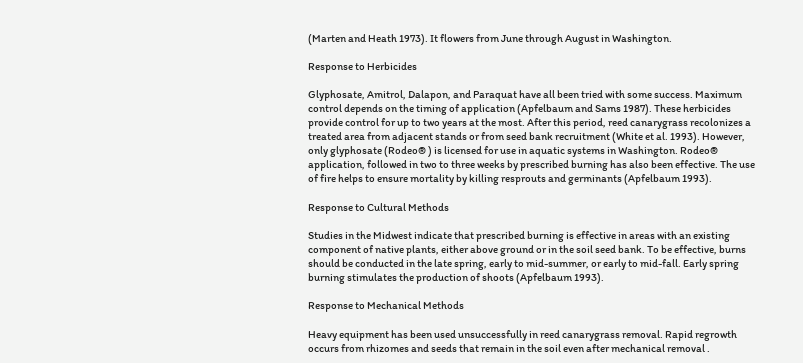(Marten and Heath 1973). It flowers from June through August in Washington.

Response to Herbicides

Glyphosate, Amitrol, Dalapon, and Paraquat have all been tried with some success. Maximum control depends on the timing of application (Apfelbaum and Sams 1987). These herbicides provide control for up to two years at the most. After this period, reed canarygrass recolonizes a treated area from adjacent stands or from seed bank recruitment (White et al. 1993). However, only glyphosate (Rodeo® ) is licensed for use in aquatic systems in Washington. Rodeo® application, followed in two to three weeks by prescribed burning has also been effective. The use of fire helps to ensure mortality by killing resprouts and germinants (Apfelbaum 1993).

Response to Cultural Methods

Studies in the Midwest indicate that prescribed burning is effective in areas with an existing component of native plants, either above ground or in the soil seed bank. To be effective, burns should be conducted in the late spring, early to mid-summer, or early to mid-fall. Early spring burning stimulates the production of shoots (Apfelbaum 1993).

Response to Mechanical Methods

Heavy equipment has been used unsuccessfully in reed canarygrass removal. Rapid regrowth occurs from rhizomes and seeds that remain in the soil even after mechanical removal .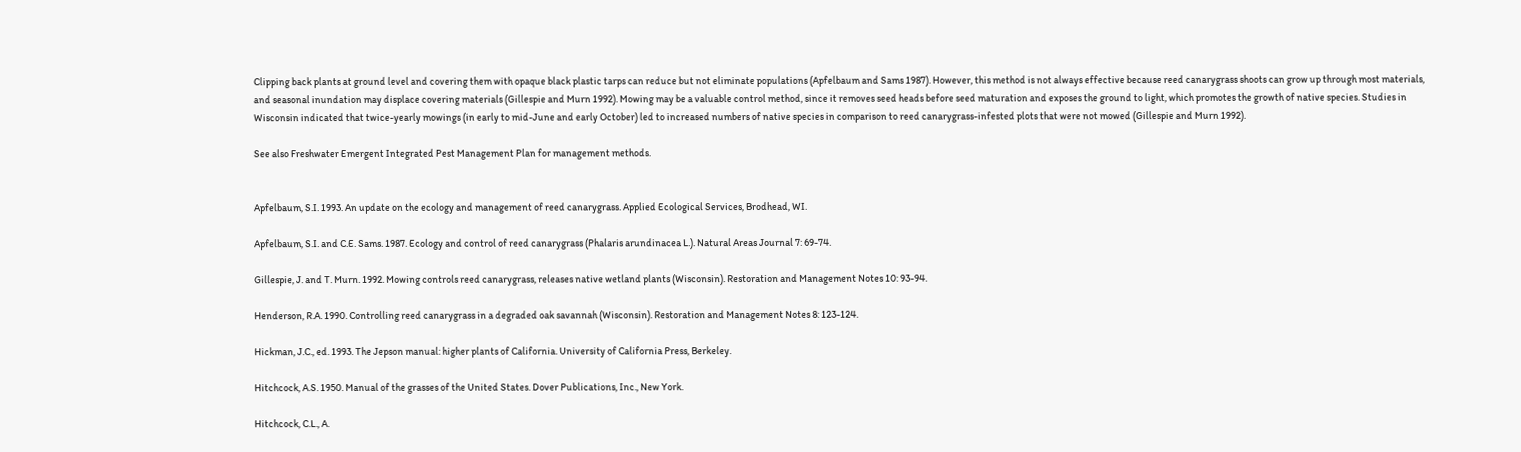Clipping back plants at ground level and covering them with opaque black plastic tarps can reduce but not eliminate populations (Apfelbaum and Sams 1987). However, this method is not always effective because reed canarygrass shoots can grow up through most materials, and seasonal inundation may displace covering materials (Gillespie and Murn 1992). Mowing may be a valuable control method, since it removes seed heads before seed maturation and exposes the ground to light, which promotes the growth of native species. Studies in Wisconsin indicated that twice-yearly mowings (in early to mid-June and early October) led to increased numbers of native species in comparison to reed canarygrass-infested plots that were not mowed (Gillespie and Murn 1992).

See also Freshwater Emergent Integrated Pest Management Plan for management methods.


Apfelbaum, S.I. 1993. An update on the ecology and management of reed canarygrass. Applied Ecological Services, Brodhead, WI.

Apfelbaum, S.I. and C.E. Sams. 1987. Ecology and control of reed canarygrass (Phalaris arundinacea L.). Natural Areas Journal 7: 69-74.

Gillespie, J. and T. Murn. 1992. Mowing controls reed canarygrass, releases native wetland plants (Wisconsin). Restoration and Management Notes 10: 93-94.

Henderson, R.A. 1990. Controlling reed canarygrass in a degraded oak savannah (Wisconsin). Restoration and Management Notes 8: 123-124.

Hickman, J.C., ed. 1993. The Jepson manual: higher plants of California. University of California Press, Berkeley.

Hitchcock, A.S. 1950. Manual of the grasses of the United States. Dover Publications, Inc., New York.

Hitchcock, C.L., A.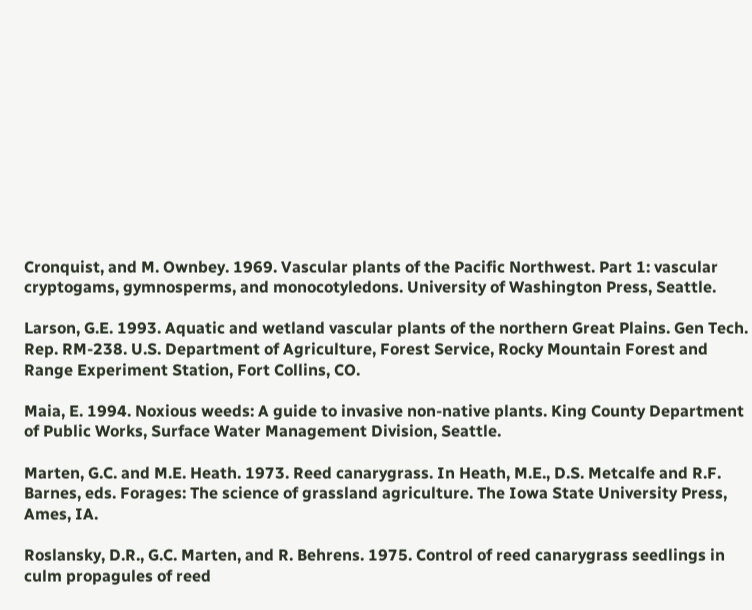Cronquist, and M. Ownbey. 1969. Vascular plants of the Pacific Northwest. Part 1: vascular cryptogams, gymnosperms, and monocotyledons. University of Washington Press, Seattle.

Larson, G.E. 1993. Aquatic and wetland vascular plants of the northern Great Plains. Gen Tech. Rep. RM-238. U.S. Department of Agriculture, Forest Service, Rocky Mountain Forest and Range Experiment Station, Fort Collins, CO.

Maia, E. 1994. Noxious weeds: A guide to invasive non-native plants. King County Department of Public Works, Surface Water Management Division, Seattle.

Marten, G.C. and M.E. Heath. 1973. Reed canarygrass. In Heath, M.E., D.S. Metcalfe and R.F. Barnes, eds. Forages: The science of grassland agriculture. The Iowa State University Press, Ames, IA.

Roslansky, D.R., G.C. Marten, and R. Behrens. 1975. Control of reed canarygrass seedlings in culm propagules of reed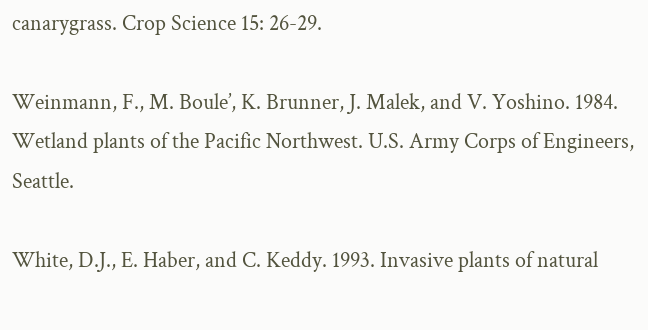canarygrass. Crop Science 15: 26-29.

Weinmann, F., M. Boule’, K. Brunner, J. Malek, and V. Yoshino. 1984. Wetland plants of the Pacific Northwest. U.S. Army Corps of Engineers, Seattle.

White, D.J., E. Haber, and C. Keddy. 1993. Invasive plants of natural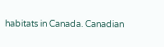habitats in Canada. Canadian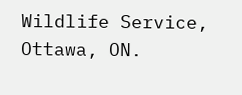Wildlife Service, Ottawa, ON.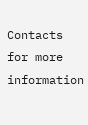Contacts for more information